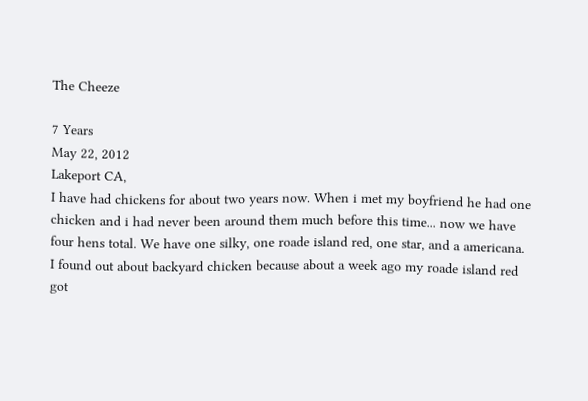The Cheeze

7 Years
May 22, 2012
Lakeport CA,
I have had chickens for about two years now. When i met my boyfriend he had one chicken and i had never been around them much before this time... now we have four hens total. We have one silky, one roade island red, one star, and a americana. I found out about backyard chicken because about a week ago my roade island red got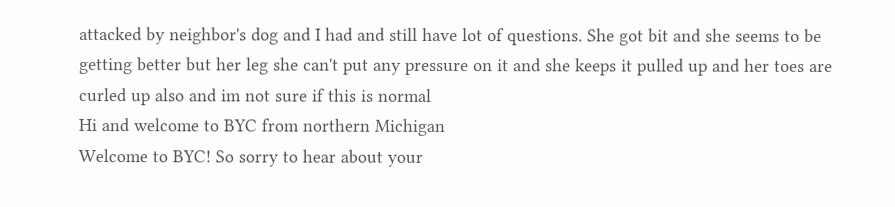attacked by neighbor's dog and I had and still have lot of questions. She got bit and she seems to be getting better but her leg she can't put any pressure on it and she keeps it pulled up and her toes are curled up also and im not sure if this is normal
Hi and welcome to BYC from northern Michigan
Welcome to BYC! So sorry to hear about your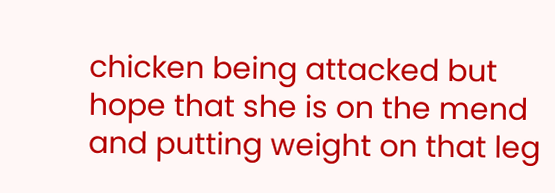chicken being attacked but hope that she is on the mend and putting weight on that leg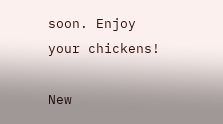soon. Enjoy your chickens!

New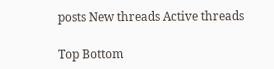posts New threads Active threads

Top Bottom